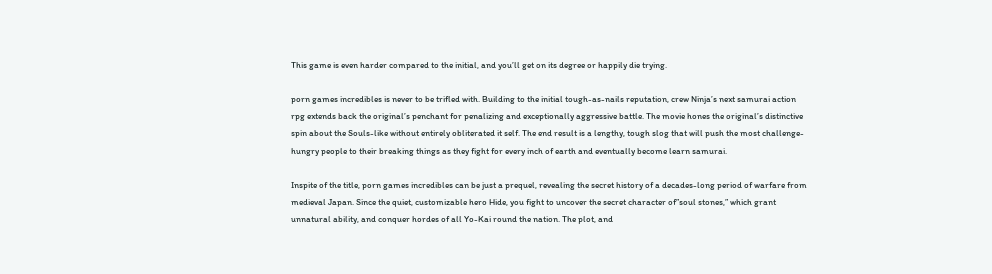This game is even harder compared to the initial, and you’ll get on its degree or happily die trying.

porn games incredibles is never to be trifled with. Building to the initial tough-as-nails reputation, crew Ninja’s next samurai action rpg extends back the original’s penchant for penalizing and exceptionally aggressive battle. The movie hones the original’s distinctive spin about the Souls-like without entirely obliterated it self. The end result is a lengthy, tough slog that will push the most challenge-hungry people to their breaking things as they fight for every inch of earth and eventually become learn samurai.

Inspite of the title, porn games incredibles can be just a prequel, revealing the secret history of a decades-long period of warfare from medieval Japan. Since the quiet, customizable hero Hide, you fight to uncover the secret character of”soul stones,” which grant unnatural ability, and conquer hordes of all Yo-Kai round the nation. The plot, and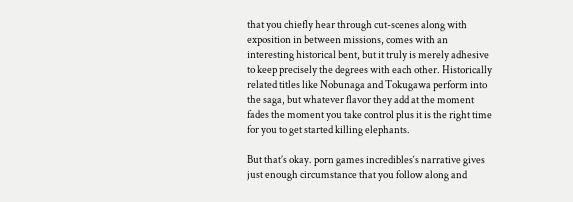that you chiefly hear through cut-scenes along with exposition in between missions, comes with an interesting historical bent, but it truly is merely adhesive to keep precisely the degrees with each other. Historically related titles like Nobunaga and Tokugawa perform into the saga, but whatever flavor they add at the moment fades the moment you take control plus it is the right time for you to get started killing elephants.

But that’s okay. porn games incredibles‘s narrative gives just enough circumstance that you follow along and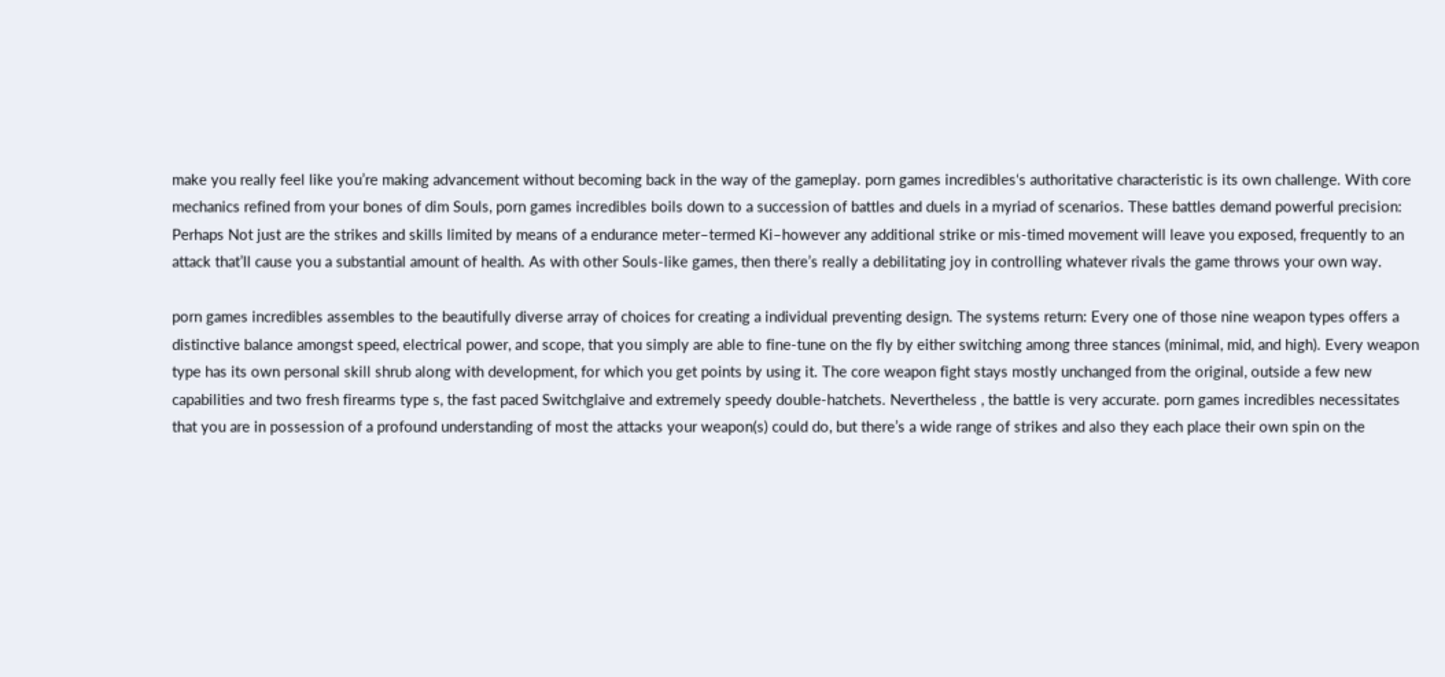make you really feel like you’re making advancement without becoming back in the way of the gameplay. porn games incredibles‘s authoritative characteristic is its own challenge. With core mechanics refined from your bones of dim Souls, porn games incredibles boils down to a succession of battles and duels in a myriad of scenarios. These battles demand powerful precision: Perhaps Not just are the strikes and skills limited by means of a endurance meter–termed Ki–however any additional strike or mis-timed movement will leave you exposed, frequently to an attack that’ll cause you a substantial amount of health. As with other Souls-like games, then there’s really a debilitating joy in controlling whatever rivals the game throws your own way.

porn games incredibles assembles to the beautifully diverse array of choices for creating a individual preventing design. The systems return: Every one of those nine weapon types offers a distinctive balance amongst speed, electrical power, and scope, that you simply are able to fine-tune on the fly by either switching among three stances (minimal, mid, and high). Every weapon type has its own personal skill shrub along with development, for which you get points by using it. The core weapon fight stays mostly unchanged from the original, outside a few new capabilities and two fresh firearms type s, the fast paced Switchglaive and extremely speedy double-hatchets. Nevertheless , the battle is very accurate. porn games incredibles necessitates that you are in possession of a profound understanding of most the attacks your weapon(s) could do, but there’s a wide range of strikes and also they each place their own spin on the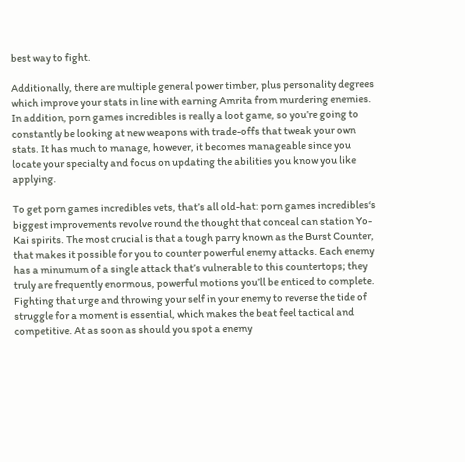best way to fight.

Additionally, there are multiple general power timber, plus personality degrees which improve your stats in line with earning Amrita from murdering enemies. In addition, porn games incredibles is really a loot game, so you’re going to constantly be looking at new weapons with trade-offs that tweak your own stats. It has much to manage, however, it becomes manageable since you locate your specialty and focus on updating the abilities you know you like applying.

To get porn games incredibles vets, that’s all old-hat: porn games incredibles‘s biggest improvements revolve round the thought that conceal can station Yo-Kai spirits. The most crucial is that a tough parry known as the Burst Counter, that makes it possible for you to counter powerful enemy attacks. Each enemy has a minumum of a single attack that’s vulnerable to this countertops; they truly are frequently enormous, powerful motions you’ll be enticed to complete. Fighting that urge and throwing your self in your enemy to reverse the tide of struggle for a moment is essential, which makes the beat feel tactical and competitive. At as soon as should you spot a enemy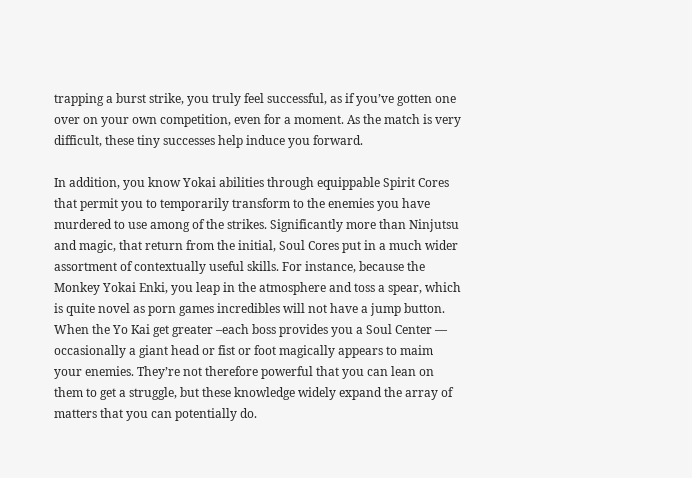trapping a burst strike, you truly feel successful, as if you’ve gotten one over on your own competition, even for a moment. As the match is very difficult, these tiny successes help induce you forward.

In addition, you know Yokai abilities through equippable Spirit Cores that permit you to temporarily transform to the enemies you have murdered to use among of the strikes. Significantly more than Ninjutsu and magic, that return from the initial, Soul Cores put in a much wider assortment of contextually useful skills. For instance, because the Monkey Yokai Enki, you leap in the atmosphere and toss a spear, which is quite novel as porn games incredibles will not have a jump button. When the Yo Kai get greater –each boss provides you a Soul Center — occasionally a giant head or fist or foot magically appears to maim your enemies. They’re not therefore powerful that you can lean on them to get a struggle, but these knowledge widely expand the array of matters that you can potentially do.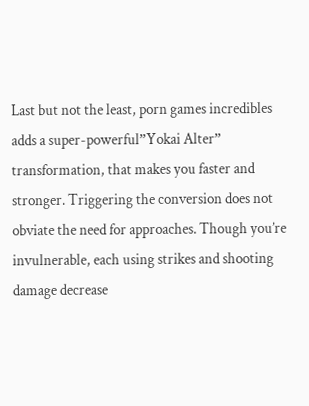Last but not the least, porn games incredibles adds a super-powerful”Yokai Alter” transformation, that makes you faster and stronger. Triggering the conversion does not obviate the need for approaches. Though you’re invulnerable, each using strikes and shooting damage decrease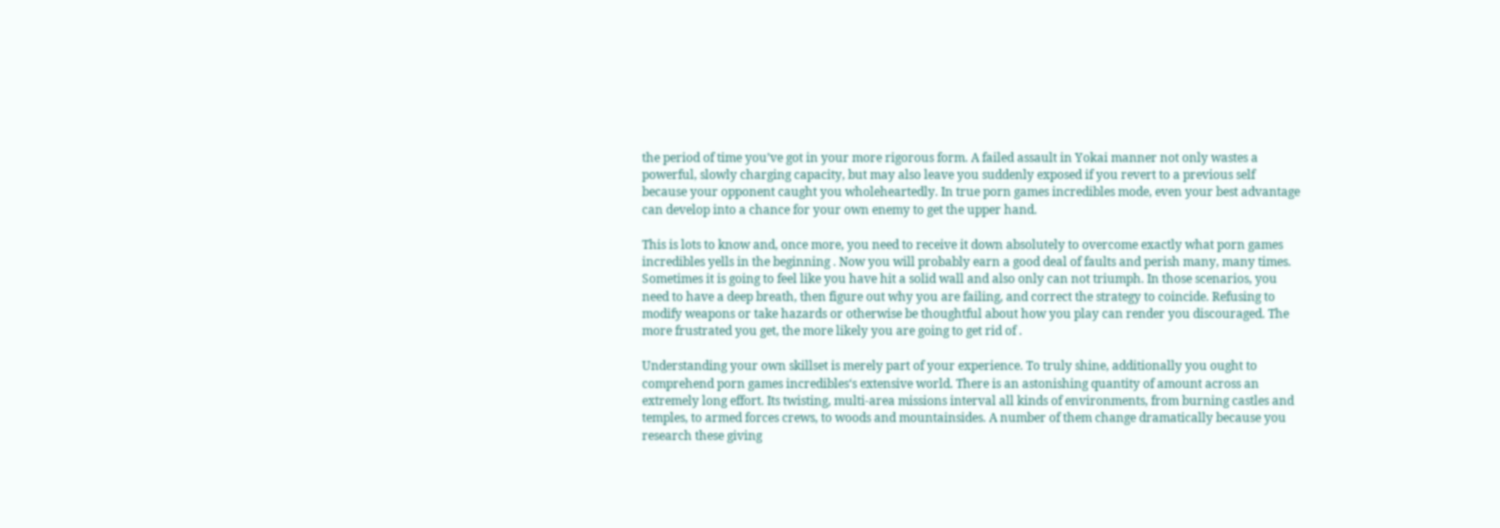the period of time you’ve got in your more rigorous form. A failed assault in Yokai manner not only wastes a powerful, slowly charging capacity, but may also leave you suddenly exposed if you revert to a previous self because your opponent caught you wholeheartedly. In true porn games incredibles mode, even your best advantage can develop into a chance for your own enemy to get the upper hand.

This is lots to know and, once more, you need to receive it down absolutely to overcome exactly what porn games incredibles yells in the beginning . Now you will probably earn a good deal of faults and perish many, many times. Sometimes it is going to feel like you have hit a solid wall and also only can not triumph. In those scenarios, you need to have a deep breath, then figure out why you are failing, and correct the strategy to coincide. Refusing to modify weapons or take hazards or otherwise be thoughtful about how you play can render you discouraged. The more frustrated you get, the more likely you are going to get rid of .

Understanding your own skillset is merely part of your experience. To truly shine, additionally you ought to comprehend porn games incredibles‘s extensive world. There is an astonishing quantity of amount across an extremely long effort. Its twisting, multi-area missions interval all kinds of environments, from burning castles and temples, to armed forces crews, to woods and mountainsides. A number of them change dramatically because you research these giving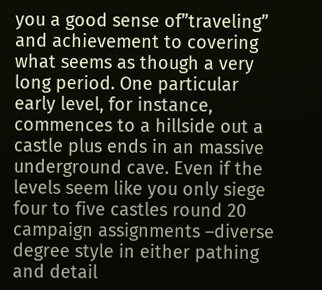you a good sense of”traveling” and achievement to covering what seems as though a very long period. One particular early level, for instance, commences to a hillside out a castle plus ends in an massive underground cave. Even if the levels seem like you only siege four to five castles round 20 campaign assignments –diverse degree style in either pathing and detail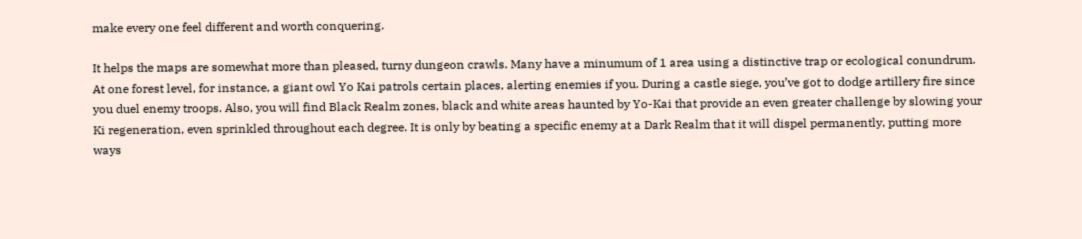make every one feel different and worth conquering.

It helps the maps are somewhat more than pleased, turny dungeon crawls. Many have a minumum of 1 area using a distinctive trap or ecological conundrum. At one forest level, for instance, a giant owl Yo Kai patrols certain places, alerting enemies if you. During a castle siege, you’ve got to dodge artillery fire since you duel enemy troops. Also, you will find Black Realm zones, black and white areas haunted by Yo-Kai that provide an even greater challenge by slowing your Ki regeneration, even sprinkled throughout each degree. It is only by beating a specific enemy at a Dark Realm that it will dispel permanently, putting more ways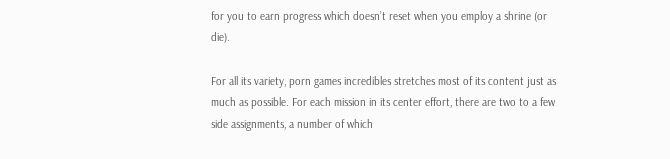for you to earn progress which doesn’t reset when you employ a shrine (or die).

For all its variety, porn games incredibles stretches most of its content just as much as possible. For each mission in its center effort, there are two to a few side assignments, a number of which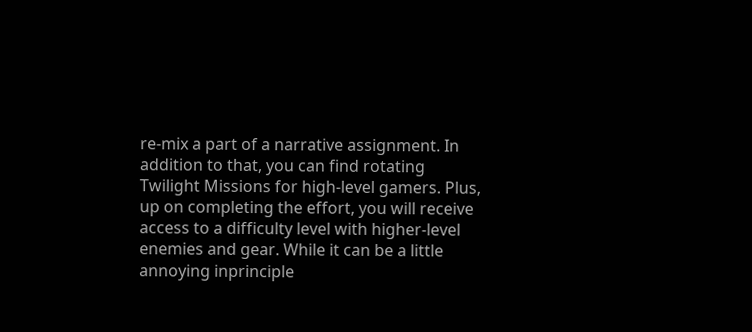re-mix a part of a narrative assignment. In addition to that, you can find rotating Twilight Missions for high-level gamers. Plus, up on completing the effort, you will receive access to a difficulty level with higher-level enemies and gear. While it can be a little annoying inprinciple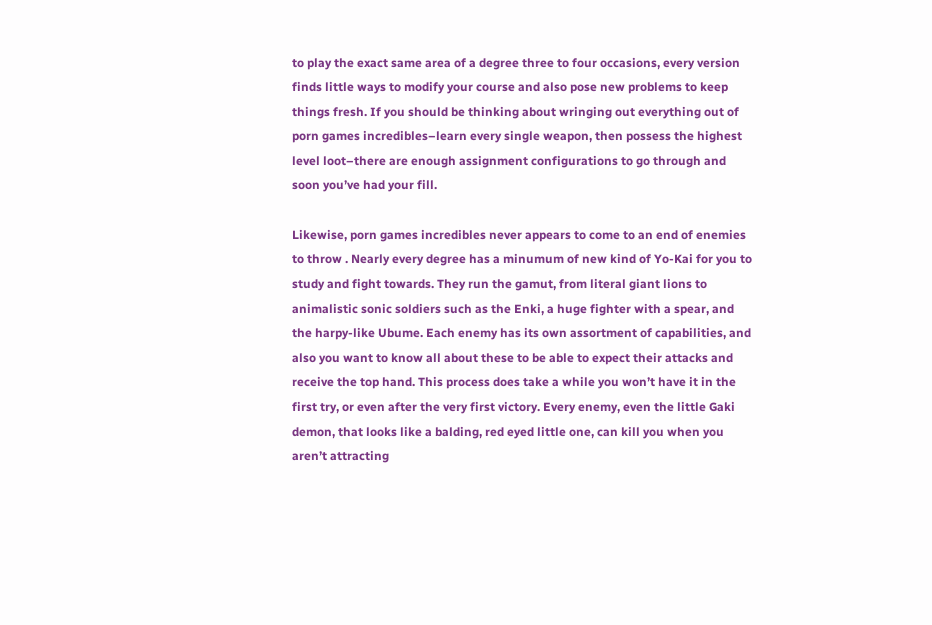to play the exact same area of a degree three to four occasions, every version finds little ways to modify your course and also pose new problems to keep things fresh. If you should be thinking about wringing out everything out of porn games incredibles–learn every single weapon, then possess the highest level loot–there are enough assignment configurations to go through and soon you’ve had your fill.

Likewise, porn games incredibles never appears to come to an end of enemies to throw . Nearly every degree has a minumum of new kind of Yo-Kai for you to study and fight towards. They run the gamut, from literal giant lions to animalistic sonic soldiers such as the Enki, a huge fighter with a spear, and the harpy-like Ubume. Each enemy has its own assortment of capabilities, and also you want to know all about these to be able to expect their attacks and receive the top hand. This process does take a while you won’t have it in the first try, or even after the very first victory. Every enemy, even the little Gaki demon, that looks like a balding, red eyed little one, can kill you when you aren’t attracting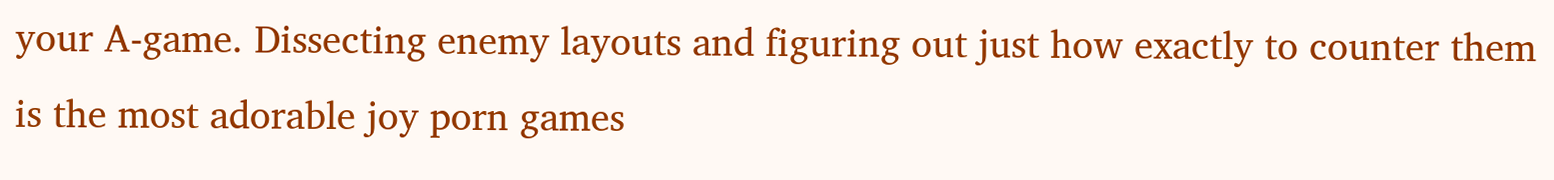your A-game. Dissecting enemy layouts and figuring out just how exactly to counter them is the most adorable joy porn games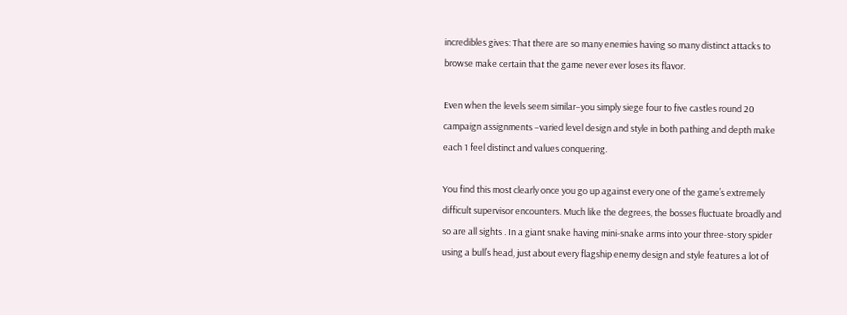incredibles gives: That there are so many enemies having so many distinct attacks to browse make certain that the game never ever loses its flavor.

Even when the levels seem similar–you simply siege four to five castles round 20 campaign assignments –varied level design and style in both pathing and depth make each 1 feel distinct and values conquering.

You find this most clearly once you go up against every one of the game’s extremely difficult supervisor encounters. Much like the degrees, the bosses fluctuate broadly and so are all sights . In a giant snake having mini-snake arms into your three-story spider using a bull’s head, just about every flagship enemy design and style features a lot of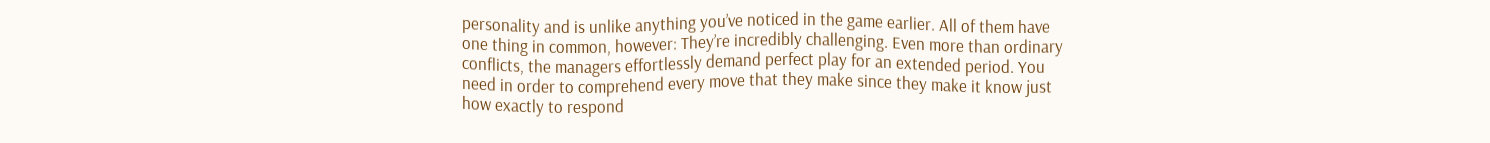personality and is unlike anything you’ve noticed in the game earlier. All of them have one thing in common, however: They’re incredibly challenging. Even more than ordinary conflicts, the managers effortlessly demand perfect play for an extended period. You need in order to comprehend every move that they make since they make it know just how exactly to respond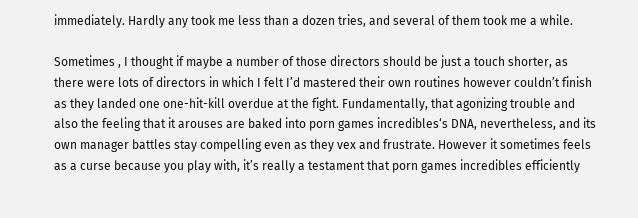immediately. Hardly any took me less than a dozen tries, and several of them took me a while.

Sometimes , I thought if maybe a number of those directors should be just a touch shorter, as there were lots of directors in which I felt I’d mastered their own routines however couldn’t finish as they landed one one-hit-kill overdue at the fight. Fundamentally, that agonizing trouble and also the feeling that it arouses are baked into porn games incredibles‘s DNA, nevertheless, and its own manager battles stay compelling even as they vex and frustrate. However it sometimes feels as a curse because you play with, it’s really a testament that porn games incredibles efficiently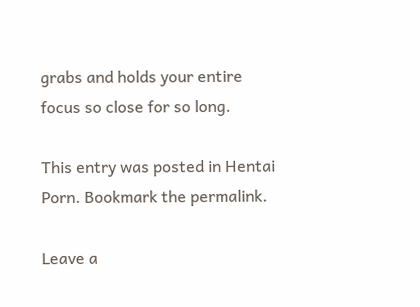grabs and holds your entire focus so close for so long.

This entry was posted in Hentai Porn. Bookmark the permalink.

Leave a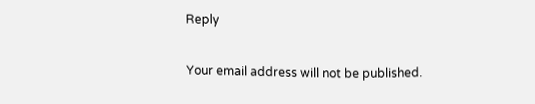Reply

Your email address will not be published.